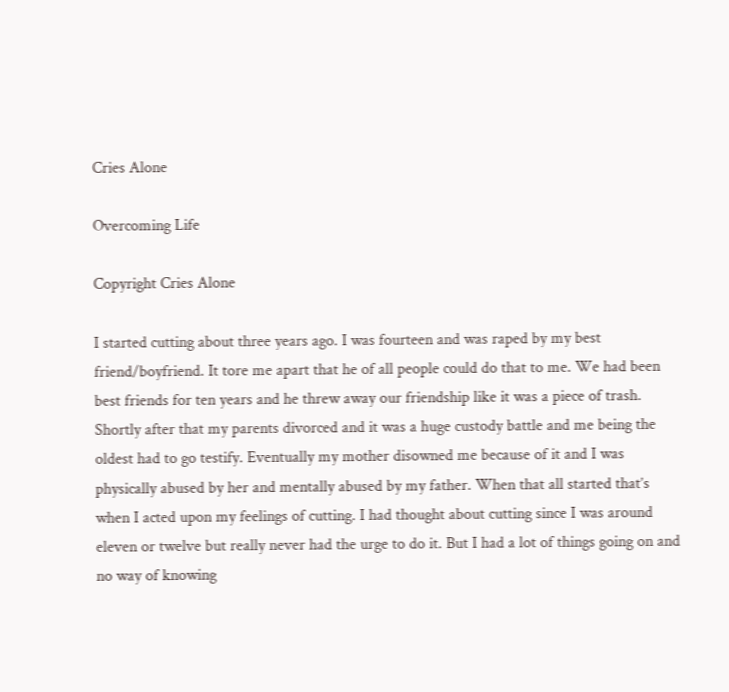Cries Alone

Overcoming Life

Copyright Cries Alone

I started cutting about three years ago. I was fourteen and was raped by my best friend/boyfriend. It tore me apart that he of all people could do that to me. We had been best friends for ten years and he threw away our friendship like it was a piece of trash. Shortly after that my parents divorced and it was a huge custody battle and me being the oldest had to go testify. Eventually my mother disowned me because of it and I was physically abused by her and mentally abused by my father. When that all started that’s when I acted upon my feelings of cutting. I had thought about cutting since I was around eleven or twelve but really never had the urge to do it. But I had a lot of things going on and no way of knowing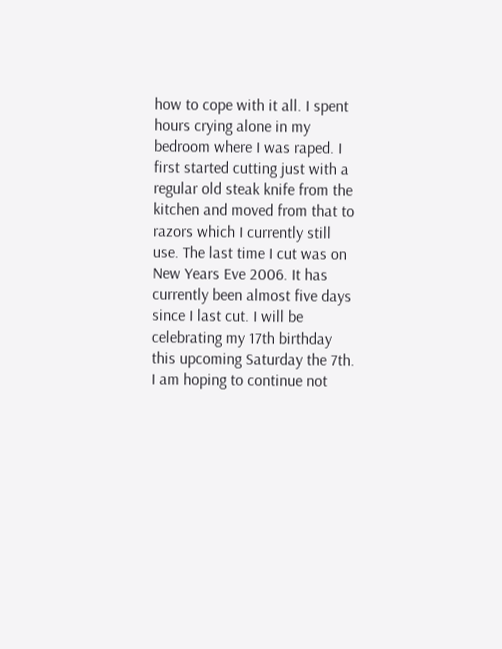how to cope with it all. I spent hours crying alone in my bedroom where I was raped. I first started cutting just with a regular old steak knife from the kitchen and moved from that to razors which I currently still use. The last time I cut was on New Years Eve 2006. It has currently been almost five days since I last cut. I will be celebrating my 17th birthday this upcoming Saturday the 7th. I am hoping to continue not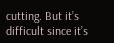cutting. But it’s difficult since it’s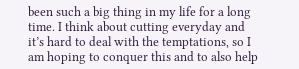been such a big thing in my life for a long time. I think about cutting everyday and it’s hard to deal with the temptations, so I am hoping to conquer this and to also help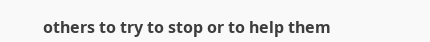others to try to stop or to help them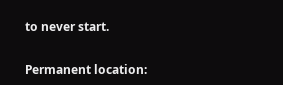to never start.


Permanent location: